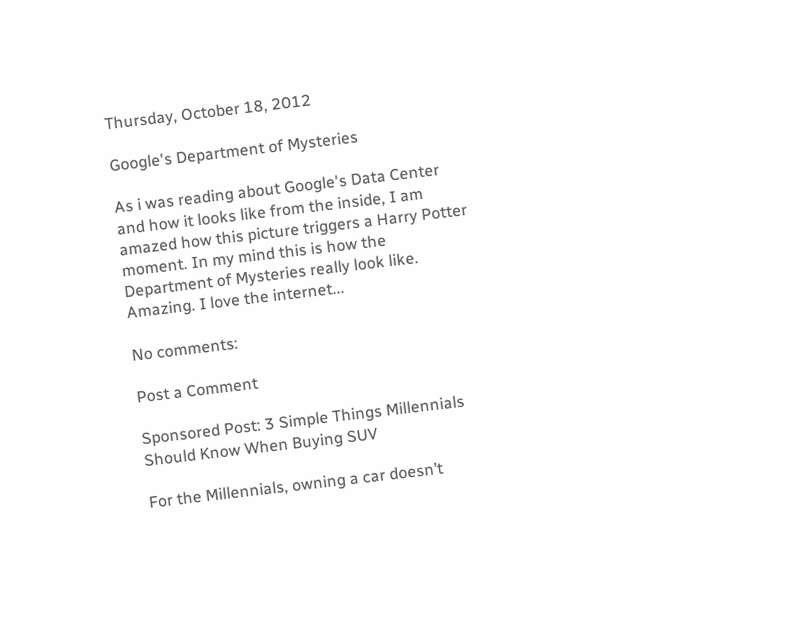Thursday, October 18, 2012

Google's Department of Mysteries

As i was reading about Google's Data Center and how it looks like from the inside, I am amazed how this picture triggers a Harry Potter moment. In my mind this is how the Department of Mysteries really look like. Amazing. I love the internet...

No comments:

Post a Comment

Sponsored Post: 3 Simple Things Millennials Should Know When Buying SUV

For the Millennials, owning a car doesn’t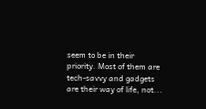seem to be in their priority. Most of them are tech-savvy and gadgets are their way of life, not...